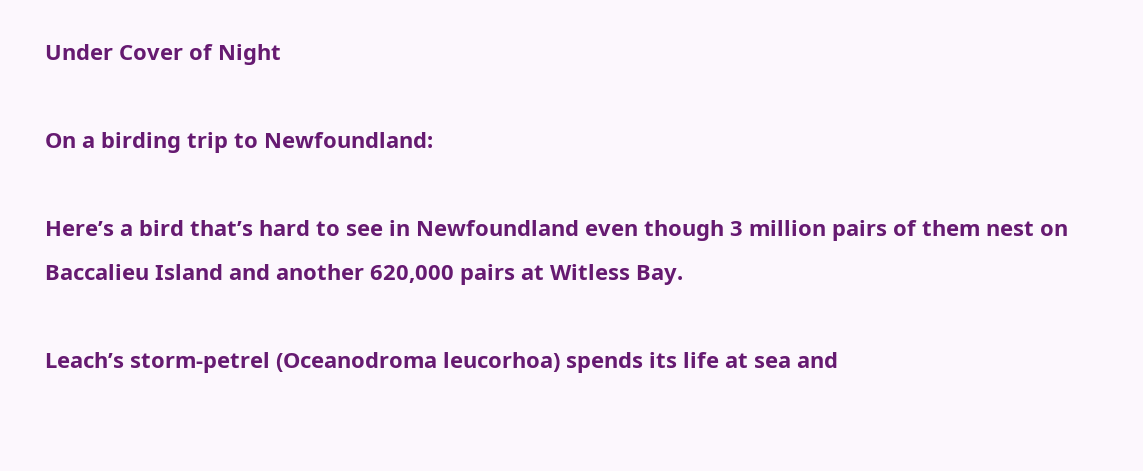Under Cover of Night

On a birding trip to Newfoundland:

Here’s a bird that’s hard to see in Newfoundland even though 3 million pairs of them nest on Baccalieu Island and another 620,000 pairs at Witless Bay.

Leach’s storm-petrel (Oceanodroma leucorhoa) spends its life at sea and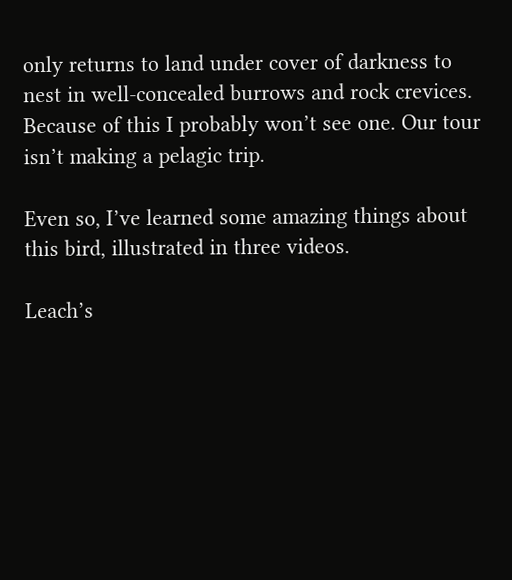only returns to land under cover of darkness to nest in well-concealed burrows and rock crevices.  Because of this I probably won’t see one. Our tour isn’t making a pelagic trip.

Even so, I’ve learned some amazing things about this bird, illustrated in three videos.

Leach’s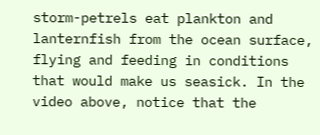storm-petrels eat plankton and lanternfish from the ocean surface, flying and feeding in conditions that would make us seasick. In the video above, notice that the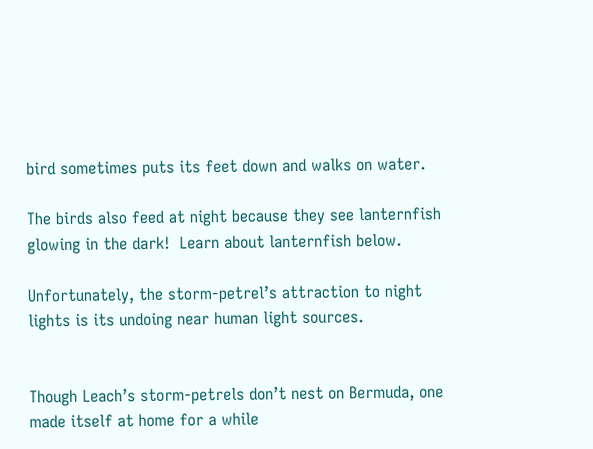bird sometimes puts its feet down and walks on water.

The birds also feed at night because they see lanternfish glowing in the dark!  Learn about lanternfish below.

Unfortunately, the storm-petrel’s attraction to night lights is its undoing near human light sources.


Though Leach’s storm-petrels don’t nest on Bermuda, one made itself at home for a while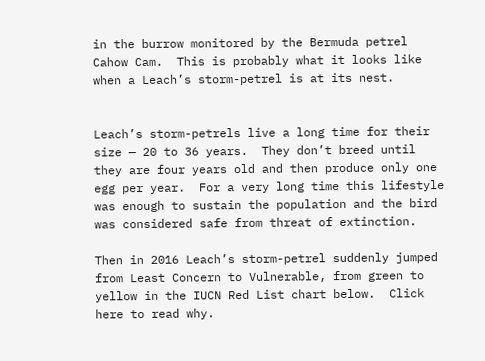in the burrow monitored by the Bermuda petrel Cahow Cam.  This is probably what it looks like when a Leach’s storm-petrel is at its nest.


Leach’s storm-petrels live a long time for their size — 20 to 36 years.  They don’t breed until they are four years old and then produce only one egg per year.  For a very long time this lifestyle was enough to sustain the population and the bird was considered safe from threat of extinction.

Then in 2016 Leach’s storm-petrel suddenly jumped from Least Concern to Vulnerable, from green to yellow in the IUCN Red List chart below.  Click here to read why.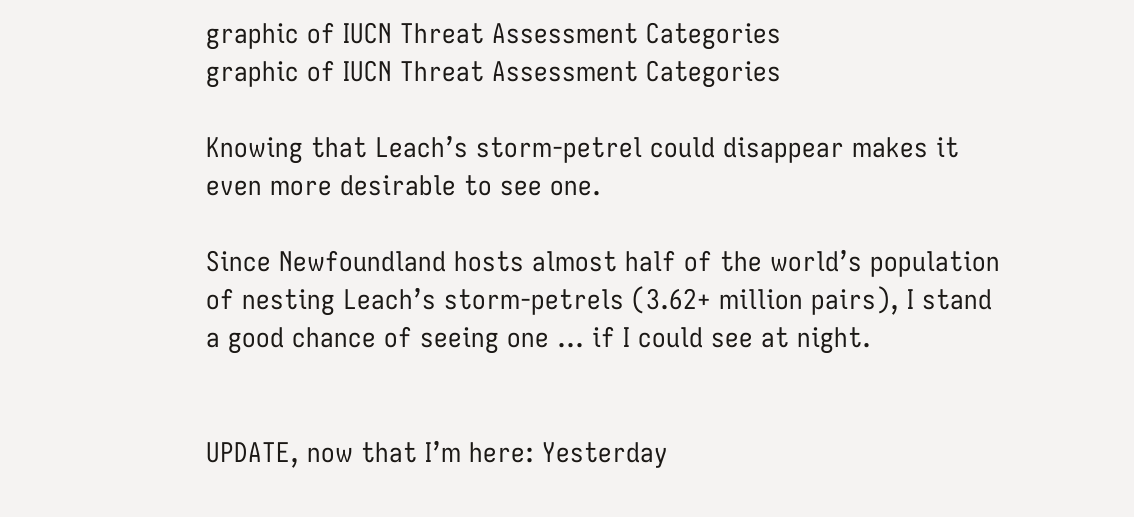graphic of IUCN Threat Assessment Categories
graphic of IUCN Threat Assessment Categories

Knowing that Leach’s storm-petrel could disappear makes it even more desirable to see one.

Since Newfoundland hosts almost half of the world’s population of nesting Leach’s storm-petrels (3.62+ million pairs), I stand a good chance of seeing one … if I could see at night.


UPDATE, now that I’m here: Yesterday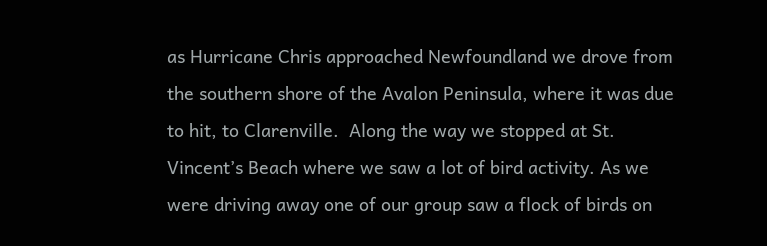as Hurricane Chris approached Newfoundland we drove from the southern shore of the Avalon Peninsula, where it was due to hit, to Clarenville.  Along the way we stopped at St. Vincent’s Beach where we saw a lot of bird activity. As we were driving away one of our group saw a flock of birds on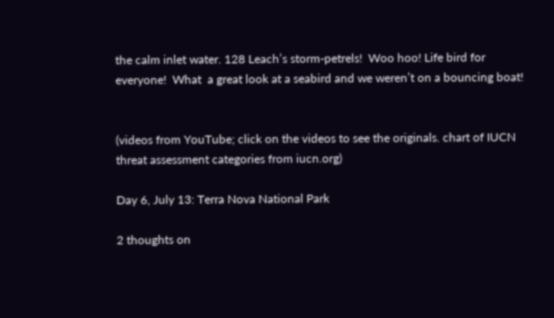the calm inlet water. 128 Leach’s storm-petrels!  Woo hoo! Life bird for everyone!  What  a great look at a seabird and we weren’t on a bouncing boat!


(videos from YouTube; click on the videos to see the originals. chart of IUCN threat assessment categories from iucn.org)

Day 6, July 13: Terra Nova National Park

2 thoughts on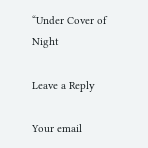“Under Cover of Night

Leave a Reply

Your email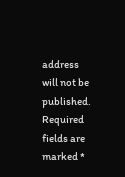address will not be published. Required fields are marked *